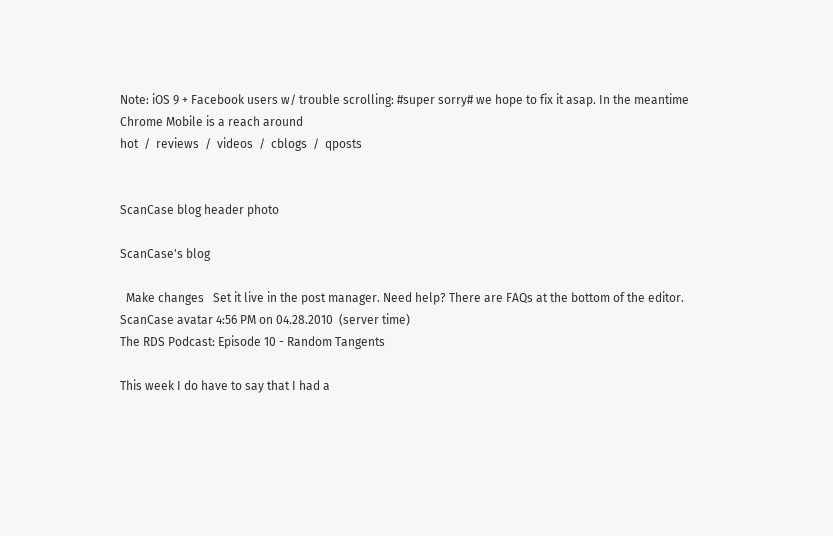Note: iOS 9 + Facebook users w/ trouble scrolling: #super sorry# we hope to fix it asap. In the meantime Chrome Mobile is a reach around
hot  /  reviews  /  videos  /  cblogs  /  qposts


ScanCase blog header photo

ScanCase's blog

  Make changes   Set it live in the post manager. Need help? There are FAQs at the bottom of the editor.
ScanCase avatar 4:56 PM on 04.28.2010  (server time)
The RDS Podcast: Episode 10 - Random Tangents

This week I do have to say that I had a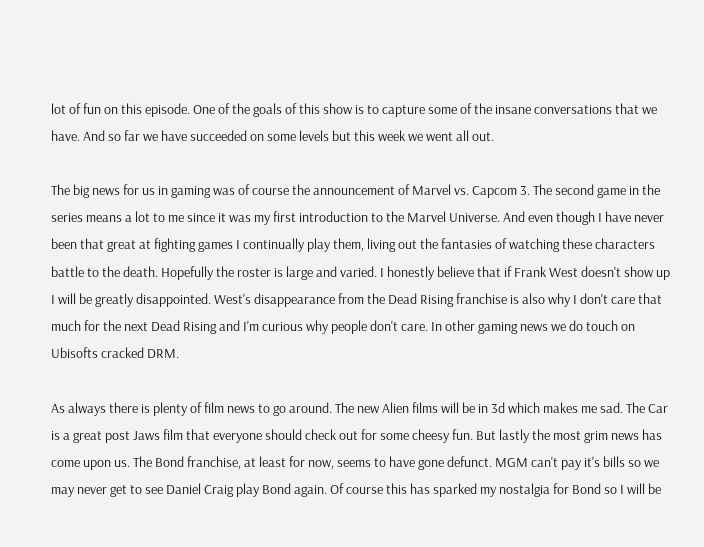lot of fun on this episode. One of the goals of this show is to capture some of the insane conversations that we have. And so far we have succeeded on some levels but this week we went all out.

The big news for us in gaming was of course the announcement of Marvel vs. Capcom 3. The second game in the series means a lot to me since it was my first introduction to the Marvel Universe. And even though I have never been that great at fighting games I continually play them, living out the fantasies of watching these characters battle to the death. Hopefully the roster is large and varied. I honestly believe that if Frank West doesn't show up I will be greatly disappointed. West's disappearance from the Dead Rising franchise is also why I don't care that much for the next Dead Rising and I'm curious why people don't care. In other gaming news we do touch on Ubisofts cracked DRM.

As always there is plenty of film news to go around. The new Alien films will be in 3d which makes me sad. The Car is a great post Jaws film that everyone should check out for some cheesy fun. But lastly the most grim news has come upon us. The Bond franchise, at least for now, seems to have gone defunct. MGM can't pay it's bills so we may never get to see Daniel Craig play Bond again. Of course this has sparked my nostalgia for Bond so I will be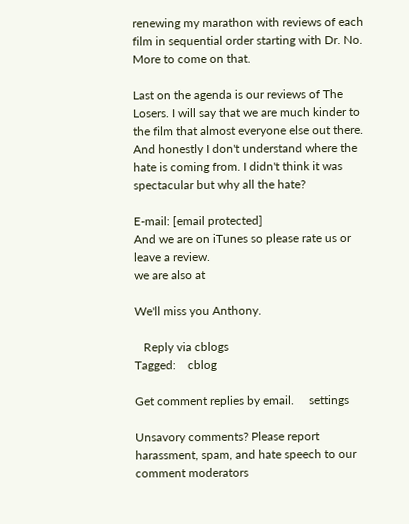renewing my marathon with reviews of each film in sequential order starting with Dr. No. More to come on that.

Last on the agenda is our reviews of The Losers. I will say that we are much kinder to the film that almost everyone else out there. And honestly I don't understand where the hate is coming from. I didn't think it was spectacular but why all the hate?

E-mail: [email protected]
And we are on iTunes so please rate us or leave a review.
we are also at

We'll miss you Anthony.

   Reply via cblogs
Tagged:    cblog

Get comment replies by email.     settings

Unsavory comments? Please report harassment, spam, and hate speech to our comment moderators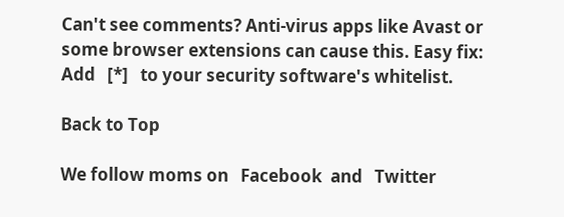Can't see comments? Anti-virus apps like Avast or some browser extensions can cause this. Easy fix: Add   [*]   to your security software's whitelist.

Back to Top

We follow moms on   Facebook  and   Twitter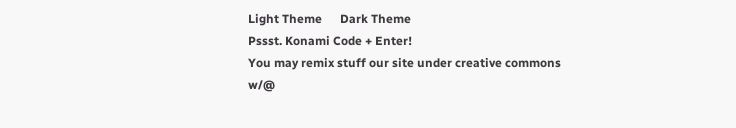Light Theme      Dark Theme
Pssst. Konami Code + Enter!
You may remix stuff our site under creative commons w/@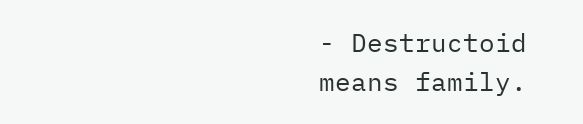- Destructoid means family.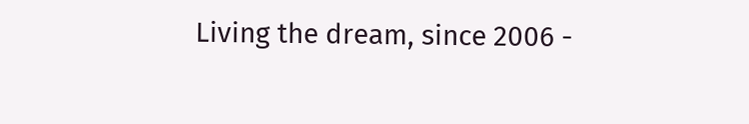Living the dream, since 2006 -